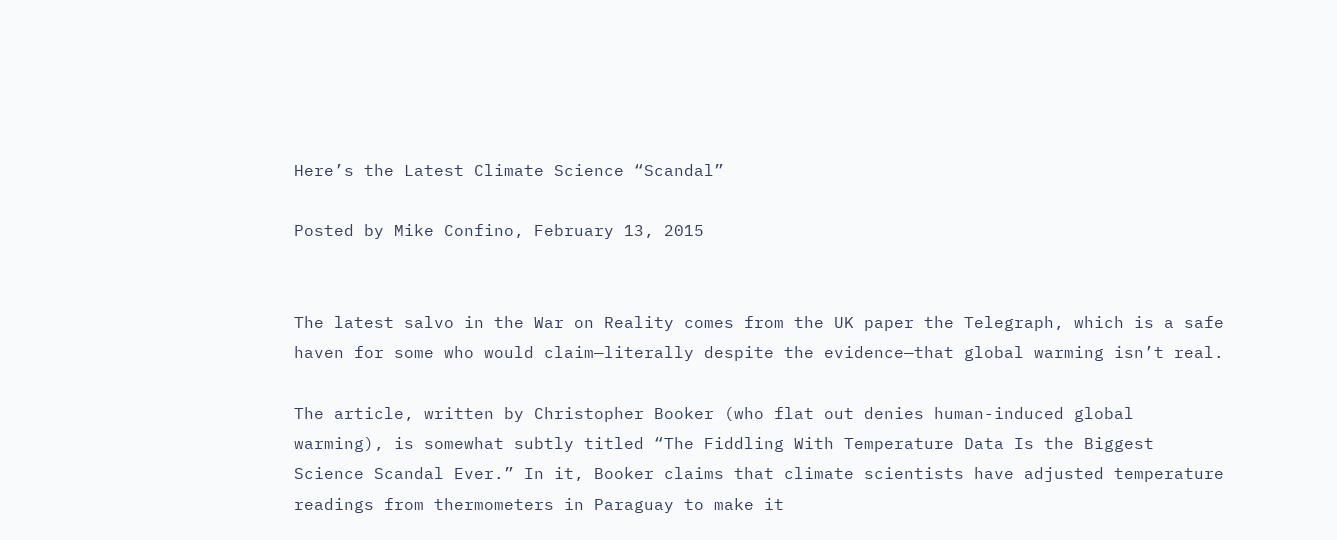Here’s the Latest Climate Science “Scandal”

Posted by Mike Confino, February 13, 2015


The latest salvo in the War on Reality comes from the UK paper the Telegraph, which is a safe haven for some who would claim—literally despite the evidence—that global warming isn’t real.

The article, written by Christopher Booker (who flat out denies human-induced global warming), is somewhat subtly titled “The Fiddling With Temperature Data Is the Biggest Science Scandal Ever.” In it, Booker claims that climate scientists have adjusted temperature readings from thermometers in Paraguay to make it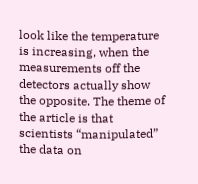look like the temperature is increasing, when the measurements off the detectors actually show the opposite. The theme of the article is that scientists “manipulated” the data on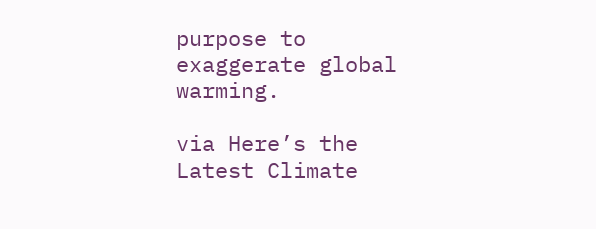purpose to exaggerate global warming.

via Here’s the Latest Climate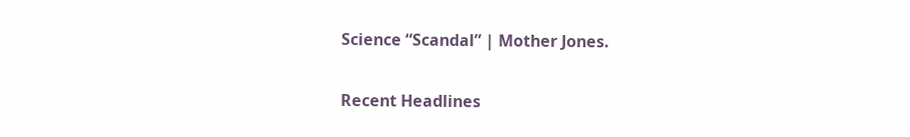Science “Scandal” | Mother Jones.

Recent Headlines